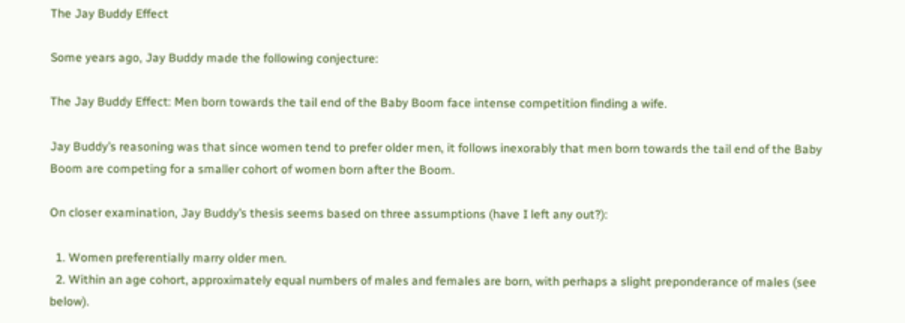The Jay Buddy Effect

Some years ago, Jay Buddy made the following conjecture:

The Jay Buddy Effect: Men born towards the tail end of the Baby Boom face intense competition finding a wife.

Jay Buddy’s reasoning was that since women tend to prefer older men, it follows inexorably that men born towards the tail end of the Baby Boom are competing for a smaller cohort of women born after the Boom.

On closer examination, Jay Buddy’s thesis seems based on three assumptions (have I left any out?):

  1. Women preferentially marry older men.
  2. Within an age cohort, approximately equal numbers of males and females are born, with perhaps a slight preponderance of males (see below).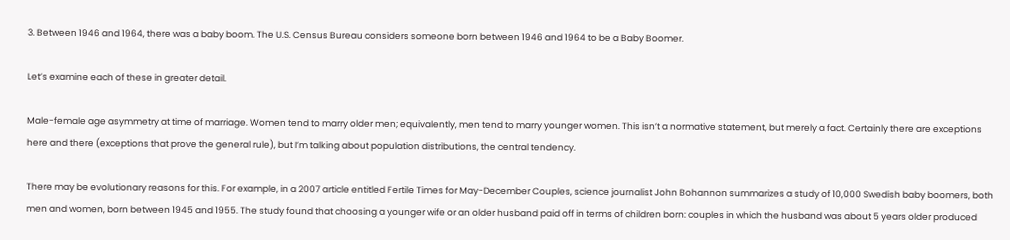3. Between 1946 and 1964, there was a baby boom. The U.S. Census Bureau considers someone born between 1946 and 1964 to be a Baby Boomer.

Let’s examine each of these in greater detail.

Male-female age asymmetry at time of marriage. Women tend to marry older men; equivalently, men tend to marry younger women. This isn’t a normative statement, but merely a fact. Certainly there are exceptions here and there (exceptions that prove the general rule), but I’m talking about population distributions, the central tendency.

There may be evolutionary reasons for this. For example, in a 2007 article entitled Fertile Times for May-December Couples, science journalist John Bohannon summarizes a study of 10,000 Swedish baby boomers, both men and women, born between 1945 and 1955. The study found that choosing a younger wife or an older husband paid off in terms of children born: couples in which the husband was about 5 years older produced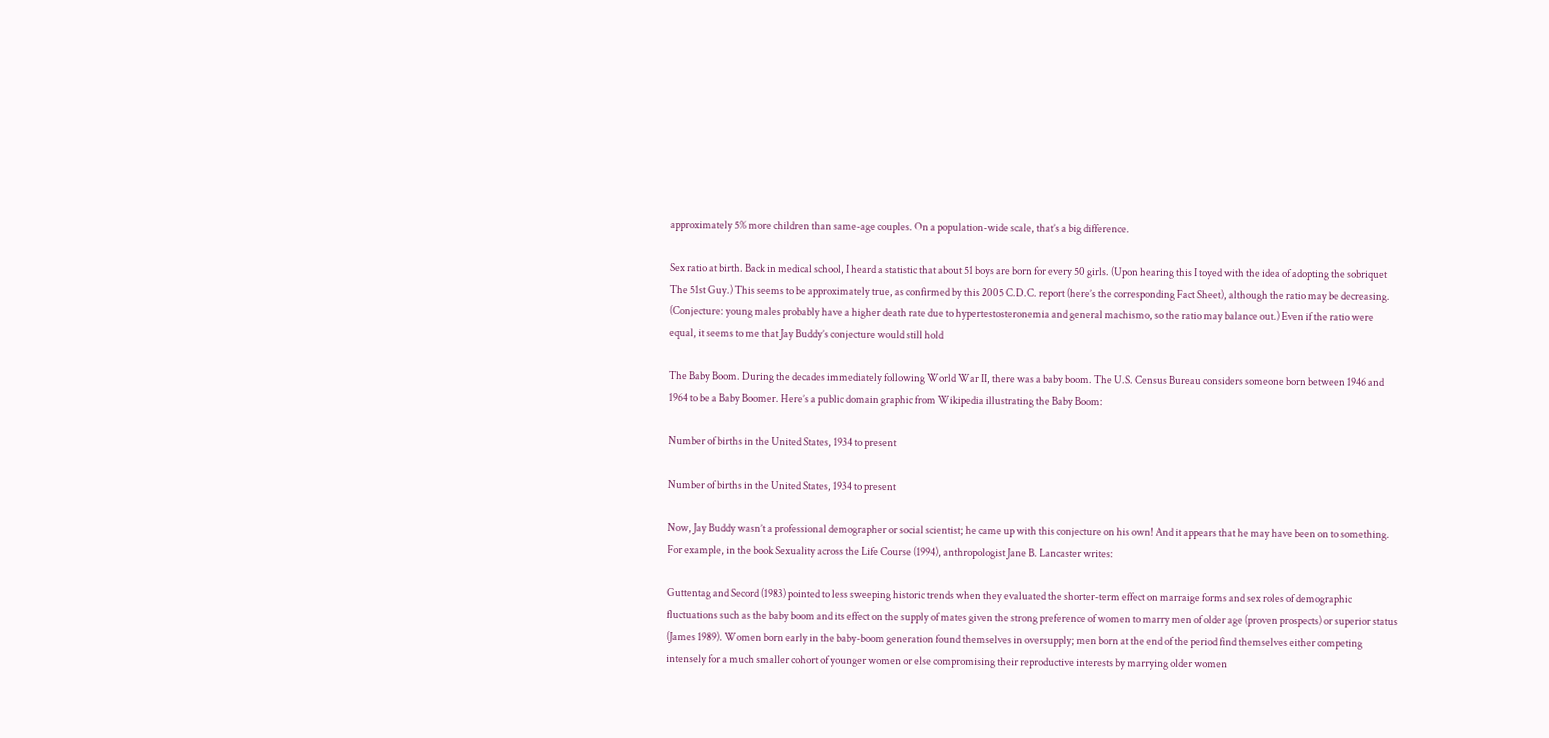approximately 5% more children than same-age couples. On a population-wide scale, that’s a big difference.

Sex ratio at birth. Back in medical school, I heard a statistic that about 51 boys are born for every 50 girls. (Upon hearing this I toyed with the idea of adopting the sobriquet The 51st Guy.) This seems to be approximately true, as confirmed by this 2005 C.D.C. report (here’s the corresponding Fact Sheet), although the ratio may be decreasing. (Conjecture: young males probably have a higher death rate due to hypertestosteronemia and general machismo, so the ratio may balance out.) Even if the ratio were equal, it seems to me that Jay Buddy’s conjecture would still hold

The Baby Boom. During the decades immediately following World War II, there was a baby boom. The U.S. Census Bureau considers someone born between 1946 and 1964 to be a Baby Boomer. Here’s a public domain graphic from Wikipedia illustrating the Baby Boom:

Number of births in the United States, 1934 to present

Number of births in the United States, 1934 to present

Now, Jay Buddy wasn’t a professional demographer or social scientist; he came up with this conjecture on his own! And it appears that he may have been on to something. For example, in the book Sexuality across the Life Course (1994), anthropologist Jane B. Lancaster writes:

Guttentag and Secord (1983) pointed to less sweeping historic trends when they evaluated the shorter-term effect on marraige forms and sex roles of demographic fluctuations such as the baby boom and its effect on the supply of mates given the strong preference of women to marry men of older age (proven prospects) or superior status (James 1989). Women born early in the baby-boom generation found themselves in oversupply; men born at the end of the period find themselves either competing intensely for a much smaller cohort of younger women or else compromising their reproductive interests by marrying older women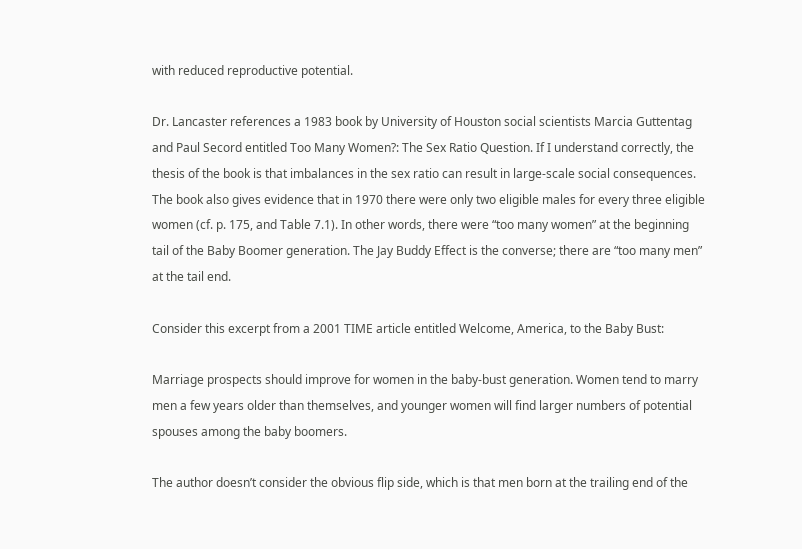with reduced reproductive potential.

Dr. Lancaster references a 1983 book by University of Houston social scientists Marcia Guttentag and Paul Secord entitled Too Many Women?: The Sex Ratio Question. If I understand correctly, the thesis of the book is that imbalances in the sex ratio can result in large-scale social consequences. The book also gives evidence that in 1970 there were only two eligible males for every three eligible women (cf. p. 175, and Table 7.1). In other words, there were “too many women” at the beginning tail of the Baby Boomer generation. The Jay Buddy Effect is the converse; there are “too many men” at the tail end.

Consider this excerpt from a 2001 TIME article entitled Welcome, America, to the Baby Bust:

Marriage prospects should improve for women in the baby-bust generation. Women tend to marry men a few years older than themselves, and younger women will find larger numbers of potential spouses among the baby boomers.

The author doesn’t consider the obvious flip side, which is that men born at the trailing end of the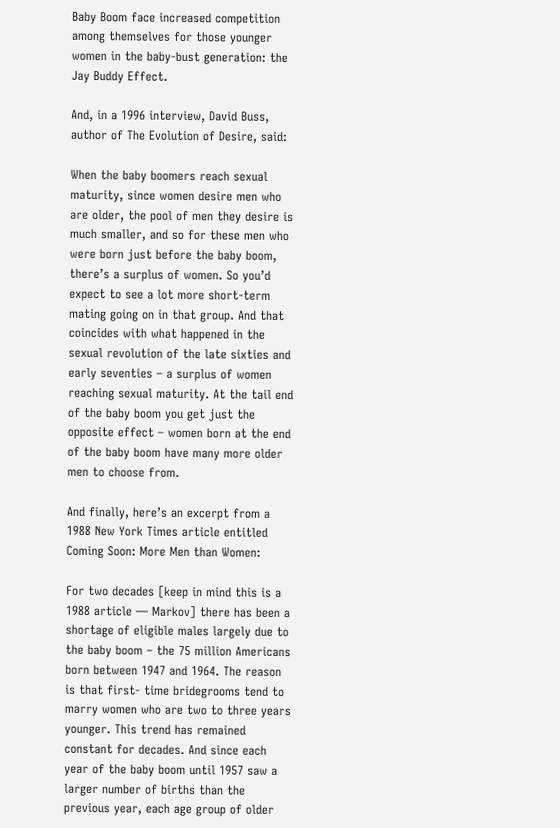Baby Boom face increased competition among themselves for those younger women in the baby-bust generation: the Jay Buddy Effect.

And, in a 1996 interview, David Buss, author of The Evolution of Desire, said:

When the baby boomers reach sexual maturity, since women desire men who are older, the pool of men they desire is much smaller, and so for these men who were born just before the baby boom, there’s a surplus of women. So you’d expect to see a lot more short-term mating going on in that group. And that coincides with what happened in the sexual revolution of the late sixties and early seventies – a surplus of women reaching sexual maturity. At the tail end of the baby boom you get just the opposite effect – women born at the end of the baby boom have many more older men to choose from.

And finally, here’s an excerpt from a 1988 New York Times article entitled Coming Soon: More Men than Women:

For two decades [keep in mind this is a 1988 article — Markov] there has been a shortage of eligible males largely due to the baby boom – the 75 million Americans born between 1947 and 1964. The reason is that first- time bridegrooms tend to marry women who are two to three years younger. This trend has remained constant for decades. And since each year of the baby boom until 1957 saw a larger number of births than the previous year, each age group of older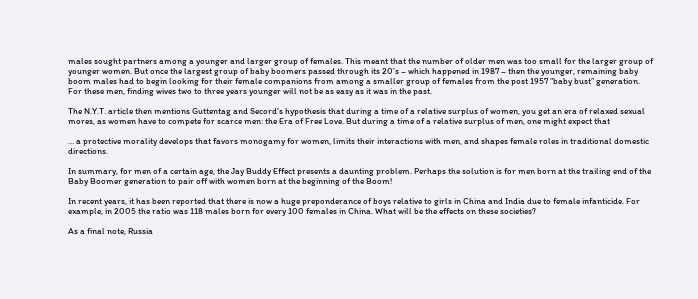males sought partners among a younger and larger group of females. This meant that the number of older men was too small for the larger group of younger women. But once the largest group of baby boomers passed through its 20’s – which happened in 1987 – then the younger, remaining baby boom males had to begin looking for their female companions from among a smaller group of females from the post 1957 ”baby bust” generation. For these men, finding wives two to three years younger will not be as easy as it was in the past.

The N.Y.T. article then mentions Guttentag and Secord’s hypothesis that during a time of a relative surplus of women, you get an era of relaxed sexual mores, as women have to compete for scarce men: the Era of Free Love. But during a time of a relative surplus of men, one might expect that

… a protective morality develops that favors monogamy for women, limits their interactions with men, and shapes female roles in traditional domestic directions.

In summary, for men of a certain age, the Jay Buddy Effect presents a daunting problem. Perhaps the solution is for men born at the trailing end of the Baby Boomer generation to pair off with women born at the beginning of the Boom!

In recent years, it has been reported that there is now a huge preponderance of boys relative to girls in China and India due to female infanticide. For example, in 2005 the ratio was 118 males born for every 100 females in China. What will be the effects on these societies?

As a final note, Russia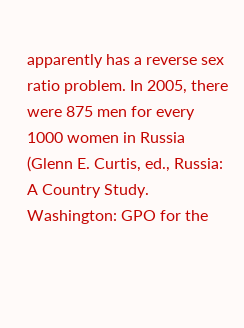apparently has a reverse sex ratio problem. In 2005, there were 875 men for every 1000 women in Russia (Glenn E. Curtis, ed., Russia: A Country Study. Washington: GPO for the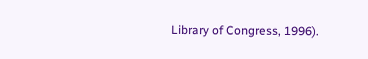Library of Congress, 1996).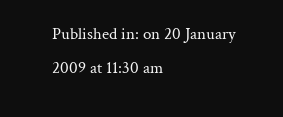Published in: on 20 January 2009 at 11:30 am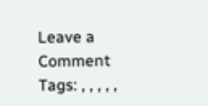Leave a Comment
Tags: , , , , ,